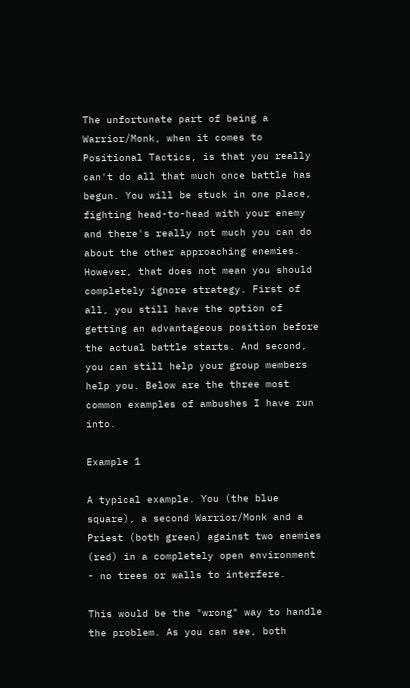The unfortunate part of being a Warrior/Monk, when it comes to Positional Tactics, is that you really can't do all that much once battle has begun. You will be stuck in one place, fighting head-to-head with your enemy and there's really not much you can do about the other approaching enemies. However, that does not mean you should completely ignore strategy. First of all, you still have the option of getting an advantageous position before the actual battle starts. And second, you can still help your group members help you. Below are the three most common examples of ambushes I have run into.

Example 1

A typical example. You (the blue square), a second Warrior/Monk and a Priest (both green) against two enemies (red) in a completely open environment - no trees or walls to interfere.

This would be the "wrong" way to handle the problem. As you can see, both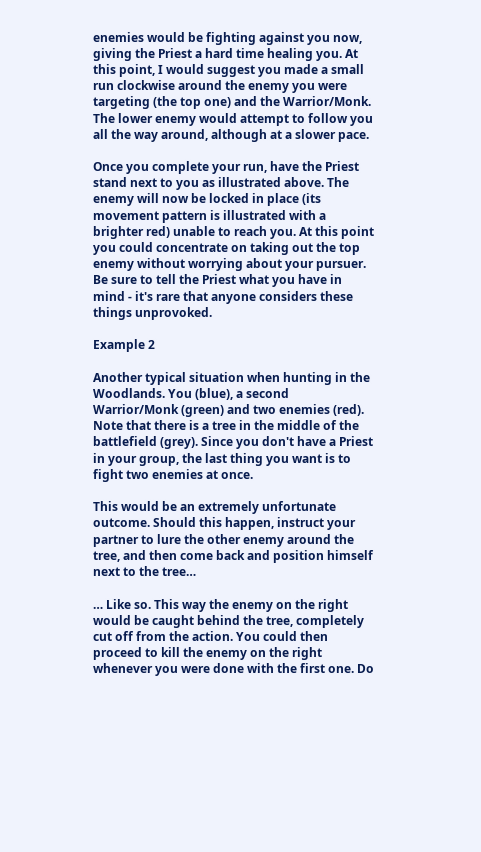enemies would be fighting against you now, giving the Priest a hard time healing you. At this point, I would suggest you made a small run clockwise around the enemy you were targeting (the top one) and the Warrior/Monk. The lower enemy would attempt to follow you all the way around, although at a slower pace.

Once you complete your run, have the Priest stand next to you as illustrated above. The enemy will now be locked in place (its movement pattern is illustrated with a brighter red) unable to reach you. At this point you could concentrate on taking out the top enemy without worrying about your pursuer. Be sure to tell the Priest what you have in mind - it's rare that anyone considers these things unprovoked.

Example 2

Another typical situation when hunting in the Woodlands. You (blue), a second Warrior/Monk (green) and two enemies (red). Note that there is a tree in the middle of the battlefield (grey). Since you don't have a Priest in your group, the last thing you want is to fight two enemies at once.

This would be an extremely unfortunate outcome. Should this happen, instruct your partner to lure the other enemy around the tree, and then come back and position himself next to the tree…

… Like so. This way the enemy on the right would be caught behind the tree, completely cut off from the action. You could then proceed to kill the enemy on the right whenever you were done with the first one. Do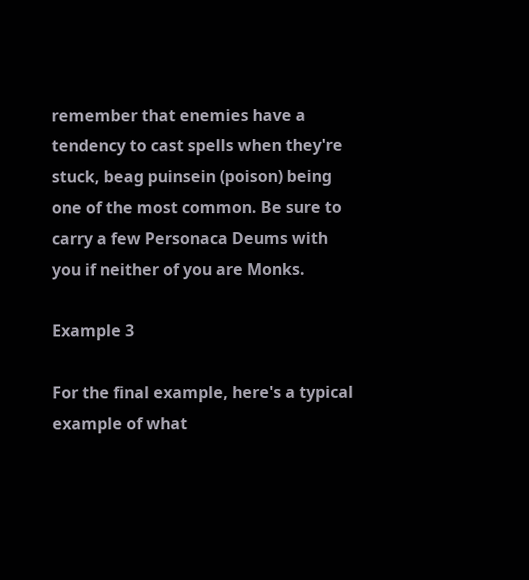remember that enemies have a tendency to cast spells when they're stuck, beag puinsein (poison) being one of the most common. Be sure to carry a few Personaca Deums with you if neither of you are Monks.

Example 3

For the final example, here's a typical example of what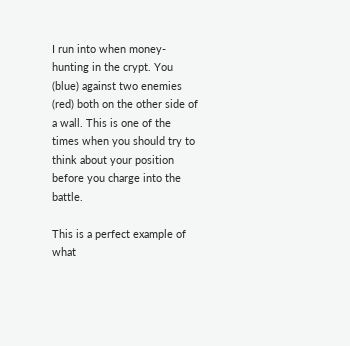I run into when money-hunting in the crypt. You (blue) against two enemies (red) both on the other side of a wall. This is one of the times when you should try to think about your position before you charge into the battle.

This is a perfect example of what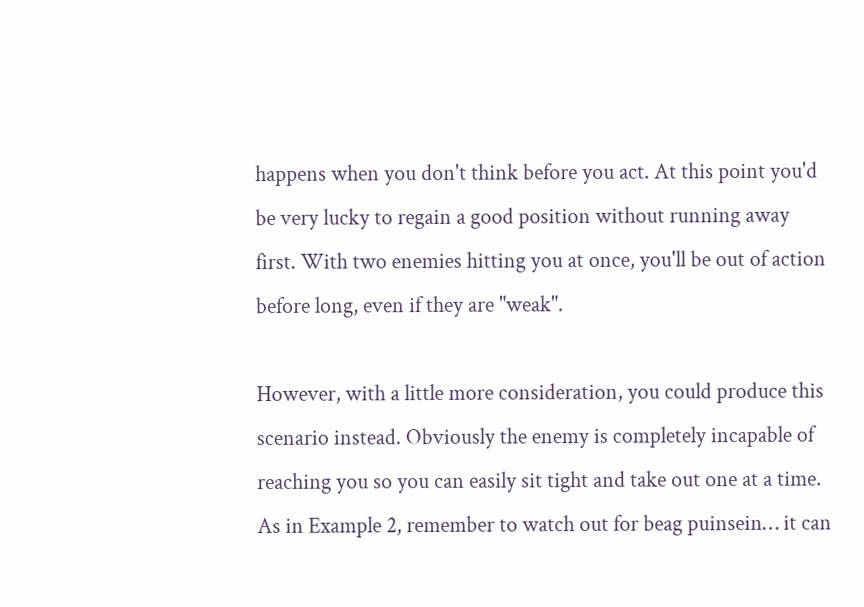happens when you don't think before you act. At this point you'd be very lucky to regain a good position without running away first. With two enemies hitting you at once, you'll be out of action before long, even if they are "weak".

However, with a little more consideration, you could produce this scenario instead. Obviously the enemy is completely incapable of reaching you so you can easily sit tight and take out one at a time. As in Example 2, remember to watch out for beag puinsein… it can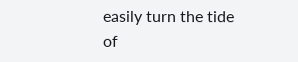easily turn the tide of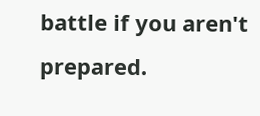battle if you aren't prepared.